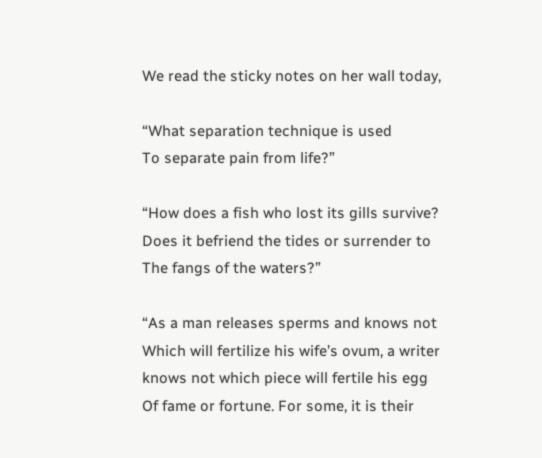We read the sticky notes on her wall today,

“What separation technique is used
To separate pain from life?”

“How does a fish who lost its gills survive?
Does it befriend the tides or surrender to
The fangs of the waters?”

“As a man releases sperms and knows not
Which will fertilize his wife’s ovum, a writer
knows not which piece will fertile his egg
Of fame or fortune. For some, it is their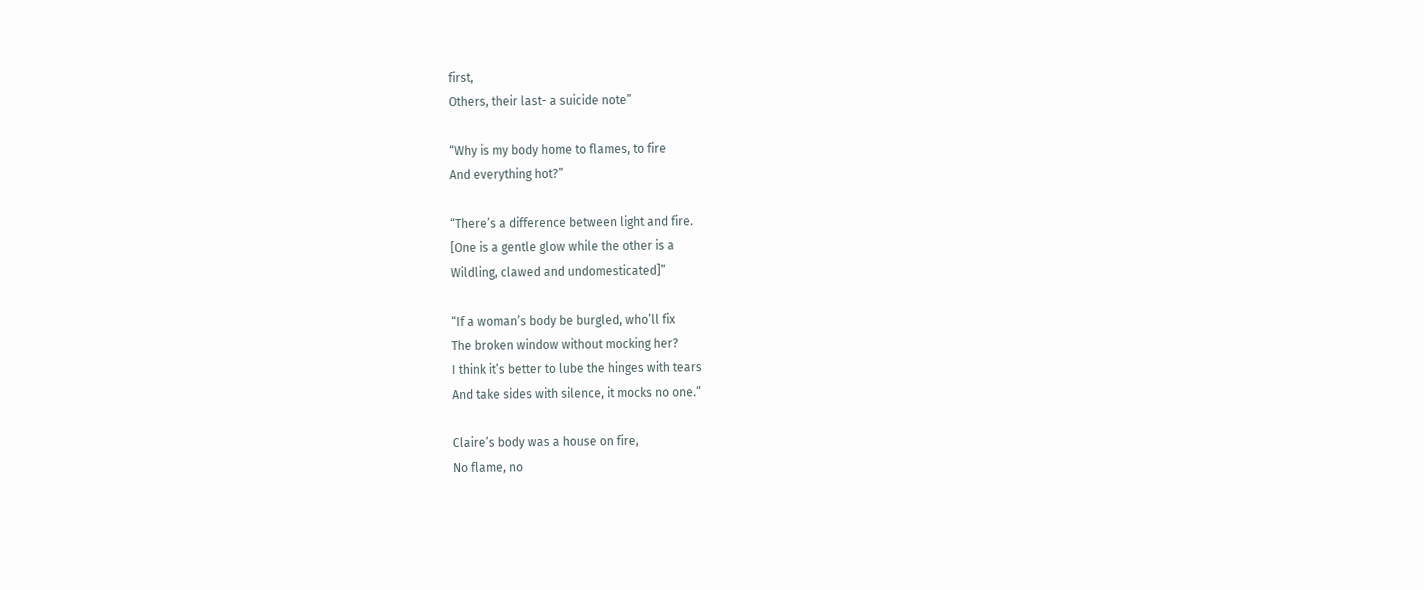first,
Others, their last- a suicide note”

“Why is my body home to flames, to fire
And everything hot?”

“There’s a difference between light and fire.
[One is a gentle glow while the other is a
Wildling, clawed and undomesticated]”

“If a woman’s body be burgled, who’ll fix
The broken window without mocking her?
I think it’s better to lube the hinges with tears
And take sides with silence, it mocks no one.”

Claire’s body was a house on fire,
No flame, no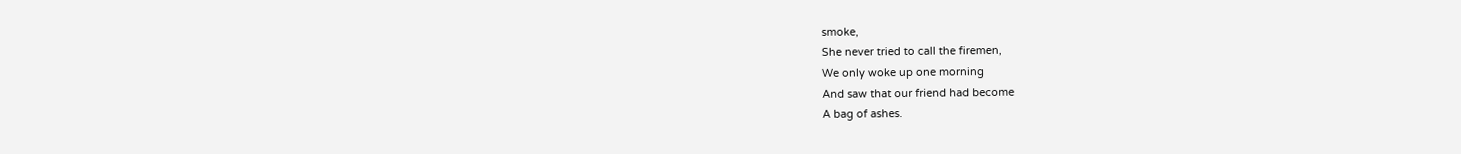smoke,
She never tried to call the firemen,
We only woke up one morning
And saw that our friend had become
A bag of ashes.